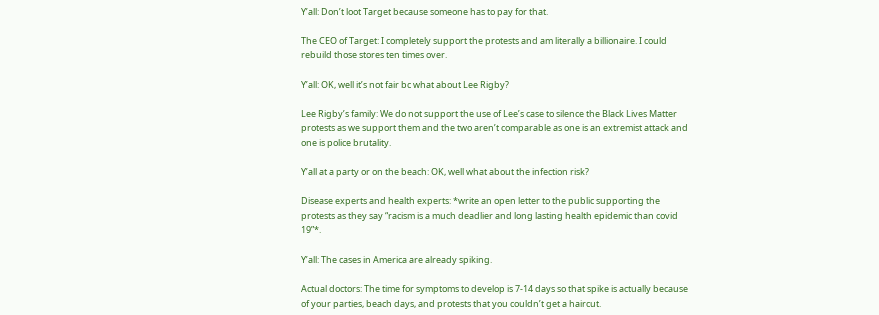Y’all: Don’t loot Target because someone has to pay for that.

The CEO of Target: I completely support the protests and am literally a billionaire. I could rebuild those stores ten times over.

Y’all: OK, well it’s not fair bc what about Lee Rigby?

Lee Rigby’s family: We do not support the use of Lee’s case to silence the Black Lives Matter protests as we support them and the two aren’t comparable as one is an extremist attack and one is police brutality.

Y’all at a party or on the beach: OK, well what about the infection risk?

Disease experts and health experts: *write an open letter to the public supporting the protests as they say “racism is a much deadlier and long lasting health epidemic than covid 19”*.

Y’all: The cases in America are already spiking.

Actual doctors: The time for symptoms to develop is 7-14 days so that spike is actually because of your parties, beach days, and protests that you couldn’t get a haircut.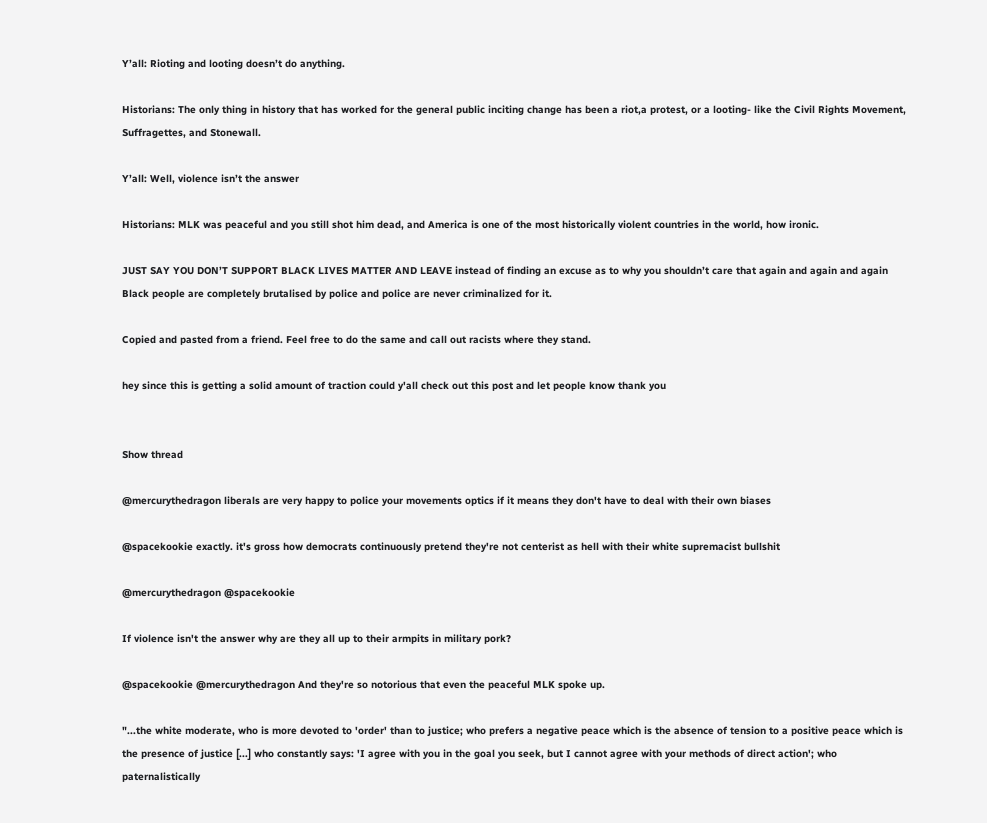Y’all: Rioting and looting doesn’t do anything.

Historians: The only thing in history that has worked for the general public inciting change has been a riot,a protest, or a looting- like the Civil Rights Movement, Suffragettes, and Stonewall.

Y’all: Well, violence isn’t the answer

Historians: MLK was peaceful and you still shot him dead, and America is one of the most historically violent countries in the world, how ironic.

JUST SAY YOU DON’T SUPPORT BLACK LIVES MATTER AND LEAVE instead of finding an excuse as to why you shouldn’t care that again and again and again Black people are completely brutalised by police and police are never criminalized for it.

Copied and pasted from a friend. Feel free to do the same and call out racists where they stand.

hey since this is getting a solid amount of traction could y'all check out this post and let people know thank you


Show thread

@mercurythedragon liberals are very happy to police your movements optics if it means they don't have to deal with their own biases

@spacekookie exactly. it's gross how democrats continuously pretend they're not centerist as hell with their white supremacist bullshit

@mercurythedragon @spacekookie

If violence isn't the answer why are they all up to their armpits in military pork?

@spacekookie @mercurythedragon And they're so notorious that even the peaceful MLK spoke up.

"...the white moderate, who is more devoted to 'order' than to justice; who prefers a negative peace which is the absence of tension to a positive peace which is the presence of justice [...] who constantly says: 'I agree with you in the goal you seek, but I cannot agree with your methods of direct action'; who paternalistically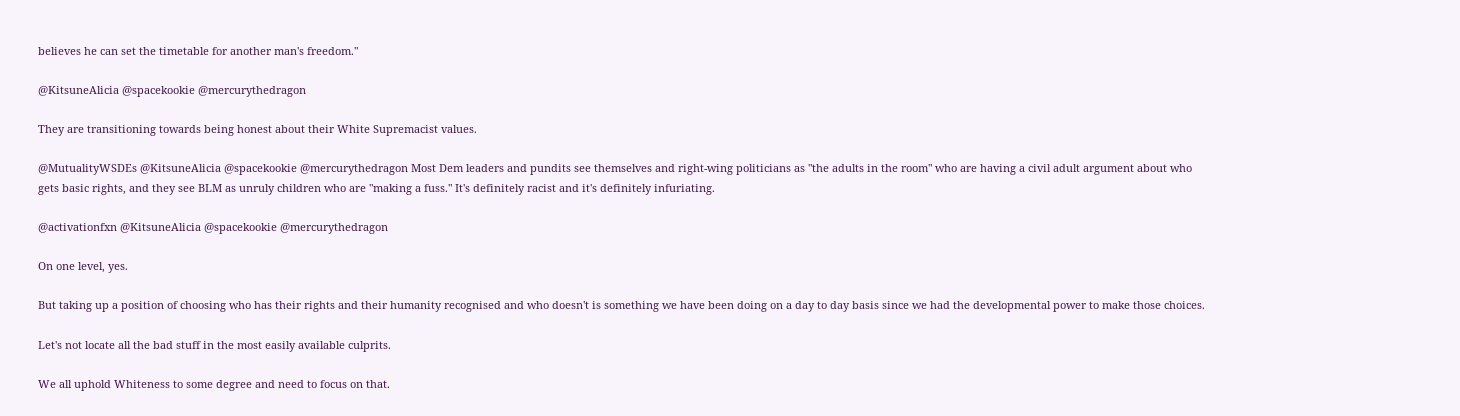believes he can set the timetable for another man's freedom."

@KitsuneAlicia @spacekookie @mercurythedragon

They are transitioning towards being honest about their White Supremacist values.

@MutualityWSDEs @KitsuneAlicia @spacekookie @mercurythedragon Most Dem leaders and pundits see themselves and right-wing politicians as "the adults in the room" who are having a civil adult argument about who gets basic rights, and they see BLM as unruly children who are "making a fuss." It's definitely racist and it's definitely infuriating.

@activationfxn @KitsuneAlicia @spacekookie @mercurythedragon

On one level, yes.

But taking up a position of choosing who has their rights and their humanity recognised and who doesn't is something we have been doing on a day to day basis since we had the developmental power to make those choices.

Let's not locate all the bad stuff in the most easily available culprits.

We all uphold Whiteness to some degree and need to focus on that.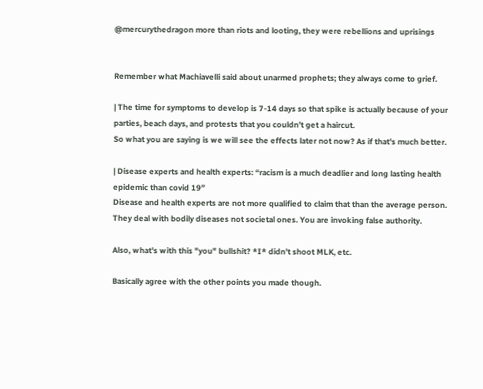@mercurythedragon more than riots and looting, they were rebellions and uprisings


Remember what Machiavelli said about unarmed prophets; they always come to grief.

| The time for symptoms to develop is 7-14 days so that spike is actually because of your parties, beach days, and protests that you couldn’t get a haircut.
So what you are saying is we will see the effects later not now? As if that's much better.

| Disease experts and health experts: “racism is a much deadlier and long lasting health epidemic than covid 19”
Disease and health experts are not more qualified to claim that than the average person. They deal with bodily diseases not societal ones. You are invoking false authority.

Also, what's with this "you" bullshit? *I* didn't shoot MLK, etc.

Basically agree with the other points you made though.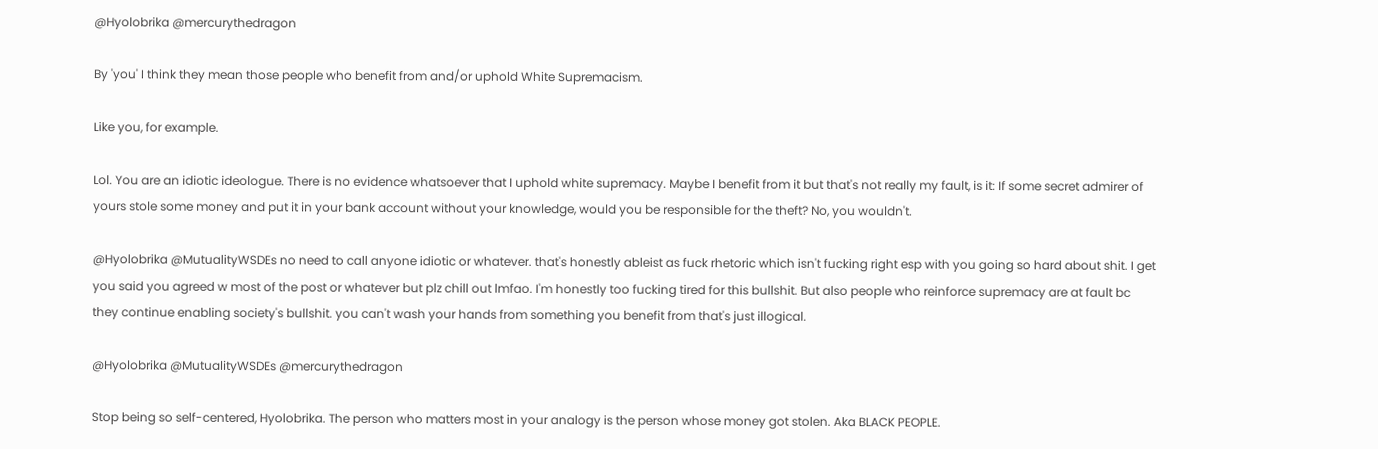@Hyolobrika @mercurythedragon

By 'you' I think they mean those people who benefit from and/or uphold White Supremacism.

Like you, for example.

Lol. You are an idiotic ideologue. There is no evidence whatsoever that I uphold white supremacy. Maybe I benefit from it but that's not really my fault, is it: If some secret admirer of yours stole some money and put it in your bank account without your knowledge, would you be responsible for the theft? No, you wouldn't.

@Hyolobrika @MutualityWSDEs no need to call anyone idiotic or whatever. that's honestly ableist as fuck rhetoric which isn't fucking right esp with you going so hard about shit. I get you said you agreed w most of the post or whatever but plz chill out lmfao. I'm honestly too fucking tired for this bullshit. But also people who reinforce supremacy are at fault bc they continue enabling society's bullshit. you can't wash your hands from something you benefit from that's just illogical.

@Hyolobrika @MutualityWSDEs @mercurythedragon

Stop being so self-centered, Hyolobrika. The person who matters most in your analogy is the person whose money got stolen. Aka BLACK PEOPLE.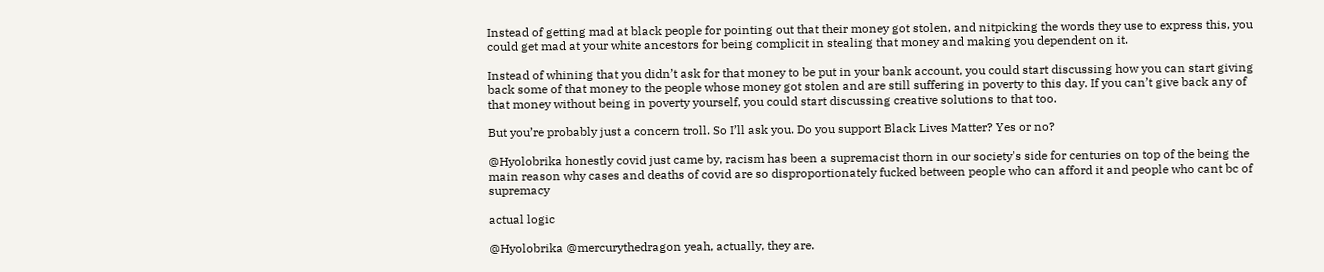Instead of getting mad at black people for pointing out that their money got stolen, and nitpicking the words they use to express this, you could get mad at your white ancestors for being complicit in stealing that money and making you dependent on it.

Instead of whining that you didn’t ask for that money to be put in your bank account, you could start discussing how you can start giving back some of that money to the people whose money got stolen and are still suffering in poverty to this day. If you can’t give back any of that money without being in poverty yourself, you could start discussing creative solutions to that too.

But you’re probably just a concern troll. So I’ll ask you. Do you support Black Lives Matter? Yes or no?

@Hyolobrika honestly covid just came by, racism has been a supremacist thorn in our society's side for centuries on top of the being the main reason why cases and deaths of covid are so disproportionately fucked between people who can afford it and people who cant bc of supremacy

actual logic

@Hyolobrika @mercurythedragon yeah, actually, they are.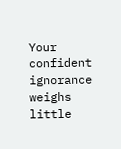Your confident ignorance weighs little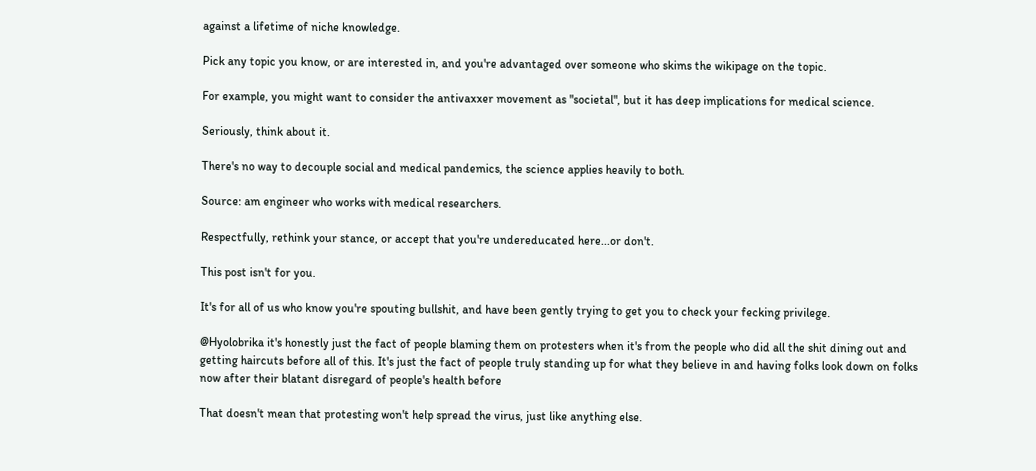against a lifetime of niche knowledge.

Pick any topic you know, or are interested in, and you're advantaged over someone who skims the wikipage on the topic.

For example, you might want to consider the antivaxxer movement as "societal", but it has deep implications for medical science.

Seriously, think about it.

There's no way to decouple social and medical pandemics, the science applies heavily to both.

Source: am engineer who works with medical researchers.

Respectfully, rethink your stance, or accept that you're undereducated here...or don't.

This post isn't for you.

It's for all of us who know you're spouting bullshit, and have been gently trying to get you to check your fecking privilege.

@Hyolobrika it's honestly just the fact of people blaming them on protesters when it's from the people who did all the shit dining out and getting haircuts before all of this. It's just the fact of people truly standing up for what they believe in and having folks look down on folks now after their blatant disregard of people's health before

That doesn't mean that protesting won't help spread the virus, just like anything else.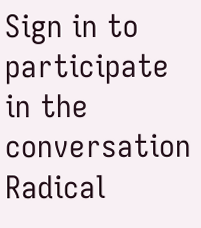Sign in to participate in the conversation
Radical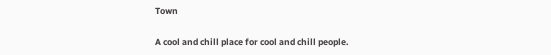Town

A cool and chill place for cool and chill people.